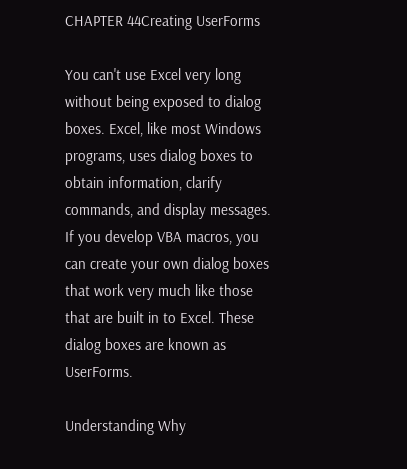CHAPTER 44Creating UserForms

You can't use Excel very long without being exposed to dialog boxes. Excel, like most Windows programs, uses dialog boxes to obtain information, clarify commands, and display messages. If you develop VBA macros, you can create your own dialog boxes that work very much like those that are built in to Excel. These dialog boxes are known as UserForms.

Understanding Why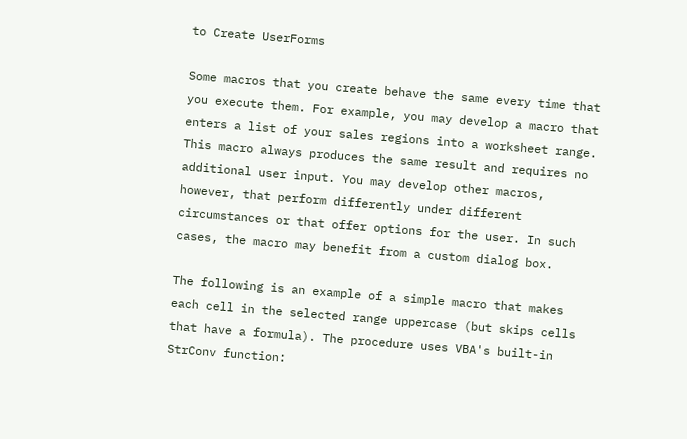to Create UserForms

Some macros that you create behave the same every time that you execute them. For example, you may develop a macro that enters a list of your sales regions into a worksheet range. This macro always produces the same result and requires no additional user input. You may develop other macros, however, that perform differently under different circumstances or that offer options for the user. In such cases, the macro may benefit from a custom dialog box.

The following is an example of a simple macro that makes each cell in the selected range uppercase (but skips cells that have a formula). The procedure uses VBA's built-in StrConv function: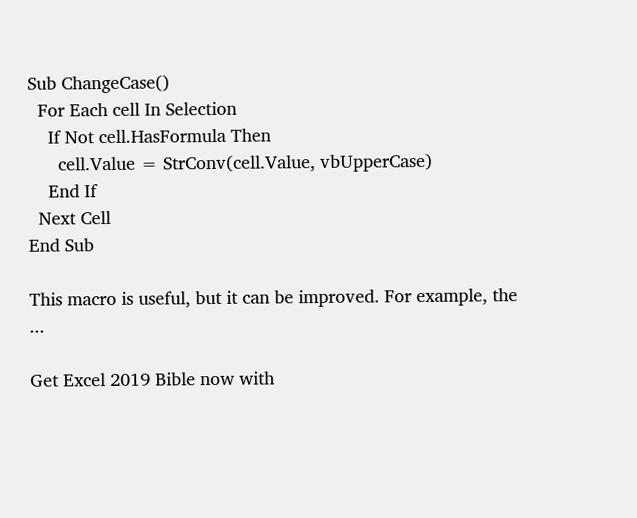Sub ChangeCase()
  For Each cell In Selection
    If Not cell.HasFormula Then
      cell.Value = StrConv(cell.Value, vbUpperCase)
    End If
  Next Cell
End Sub

This macro is useful, but it can be improved. For example, the ...

Get Excel 2019 Bible now with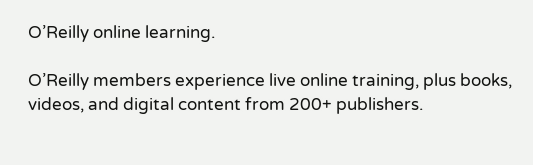O’Reilly online learning.

O’Reilly members experience live online training, plus books, videos, and digital content from 200+ publishers.